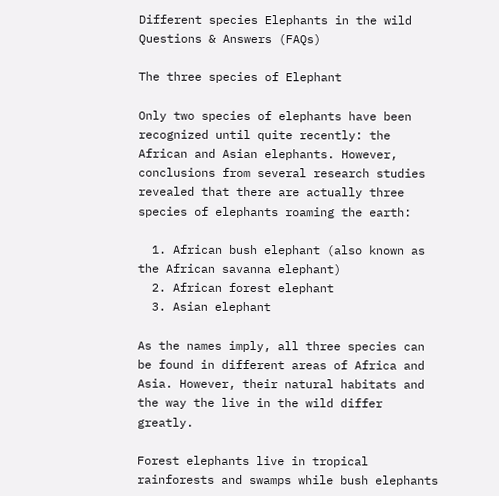Different species Elephants in the wild Questions & Answers (FAQs)

The three species of Elephant

Only two species of elephants have been recognized until quite recently: the African and Asian elephants. However, conclusions from several research studies revealed that there are actually three species of elephants roaming the earth:

  1. African bush elephant (also known as the African savanna elephant)
  2. African forest elephant
  3. Asian elephant

As the names imply, all three species can be found in different areas of Africa and Asia. However, their natural habitats and the way the live in the wild differ greatly.

Forest elephants live in tropical rainforests and swamps while bush elephants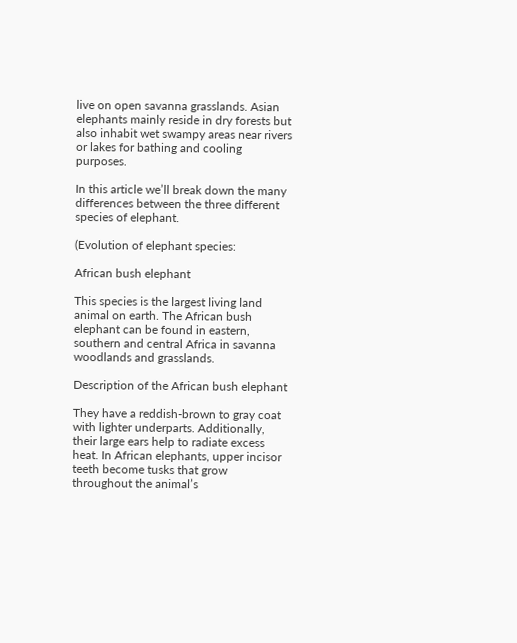live on open savanna grasslands. Asian elephants mainly reside in dry forests but also inhabit wet swampy areas near rivers or lakes for bathing and cooling purposes.

In this article we’ll break down the many differences between the three different species of elephant.

(Evolution of elephant species:

African bush elephant

This species is the largest living land animal on earth. The African bush elephant can be found in eastern, southern and central Africa in savanna woodlands and grasslands.

Description of the African bush elephant

They have a reddish-brown to gray coat with lighter underparts. Additionally, their large ears help to radiate excess heat. In African elephants, upper incisor teeth become tusks that grow throughout the animal’s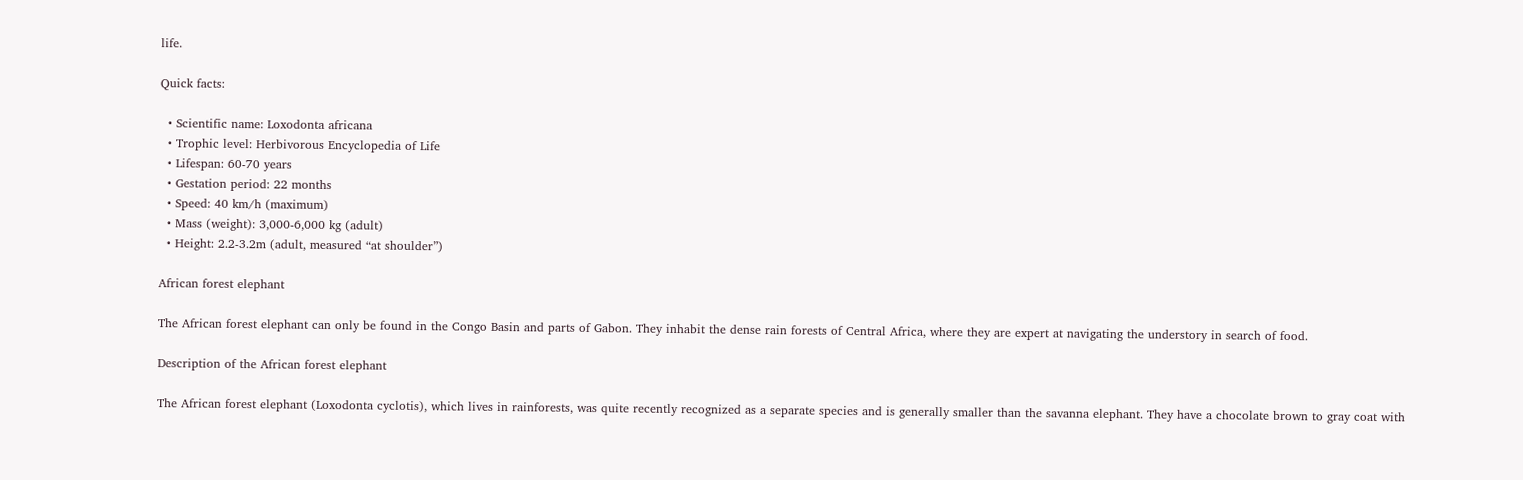life.

Quick facts:

  • Scientific name: Loxodonta africana
  • Trophic level: Herbivorous Encyclopedia of Life
  • Lifespan: 60-70 years
  • Gestation period: 22 months
  • Speed: 40 km/h (maximum)
  • Mass (weight): 3,000-6,000 kg (adult)
  • Height: 2.2-3.2m (adult, measured “at shoulder”)

African forest elephant

The African forest elephant can only be found in the Congo Basin and parts of Gabon. They inhabit the dense rain forests of Central Africa, where they are expert at navigating the understory in search of food.

Description of the African forest elephant

The African forest elephant (Loxodonta cyclotis), which lives in rainforests, was quite recently recognized as a separate species and is generally smaller than the savanna elephant. They have a chocolate brown to gray coat with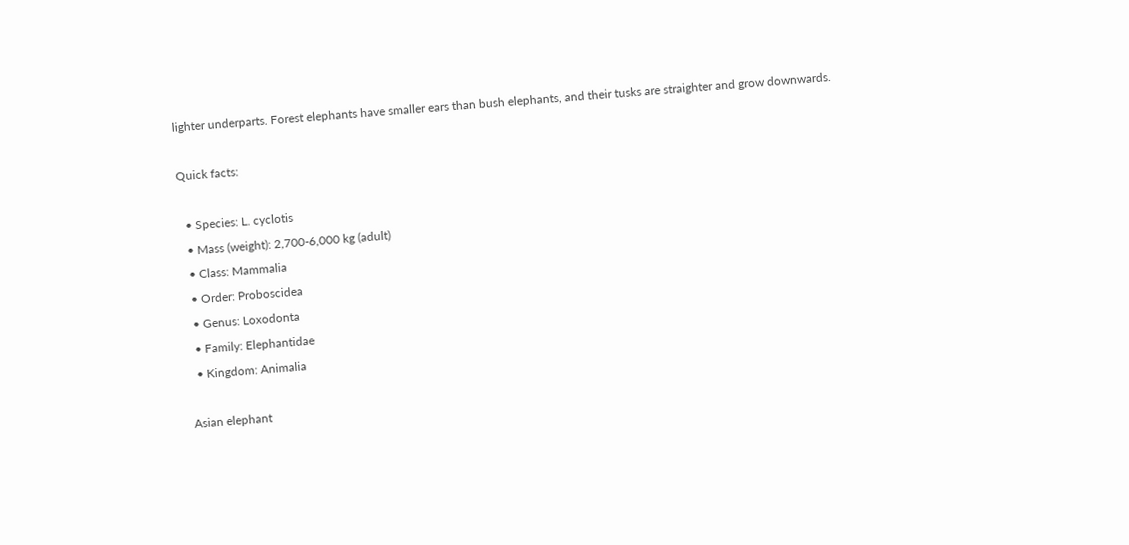lighter underparts. Forest elephants have smaller ears than bush elephants, and their tusks are straighter and grow downwards.

Quick facts:

  • Species: L. cyclotis
  • Mass (weight): 2,700-6,000 kg (adult)
  • Class: Mammalia
  • Order: Proboscidea
  • Genus: Loxodonta
  • Family: Elephantidae
  • Kingdom: Animalia

Asian elephant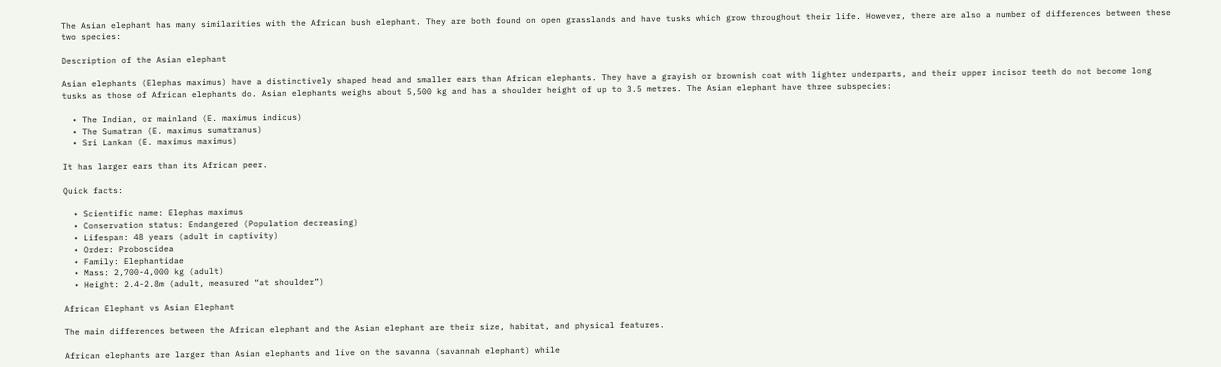The Asian elephant has many similarities with the African bush elephant. They are both found on open grasslands and have tusks which grow throughout their life. However, there are also a number of differences between these two species:

Description of the Asian elephant

Asian elephants (Elephas maximus) have a distinctively shaped head and smaller ears than African elephants. They have a grayish or brownish coat with lighter underparts, and their upper incisor teeth do not become long tusks as those of African elephants do. Asian elephants weighs about 5,500 kg and has a shoulder height of up to 3.5 metres. The Asian elephant have three subspecies:

  • The Indian, or mainland (E. maximus indicus)
  • The Sumatran (E. maximus sumatranus)
  • Sri Lankan (E. maximus maximus)

It has larger ears than its African peer.

Quick facts:

  • Scientific name: Elephas maximus
  • Conservation status: Endangered (Population decreasing)
  • Lifespan: 48 years (adult in captivity)
  • Order: Proboscidea
  • Family: Elephantidae
  • Mass: 2,700-4,000 kg (adult)
  • Height: 2.4-2.8m (adult, measured “at shoulder”)

African Elephant vs Asian Elephant

The main differences between the African elephant and the Asian elephant are their size, habitat, and physical features.

African elephants are larger than Asian elephants and live on the savanna (savannah elephant) while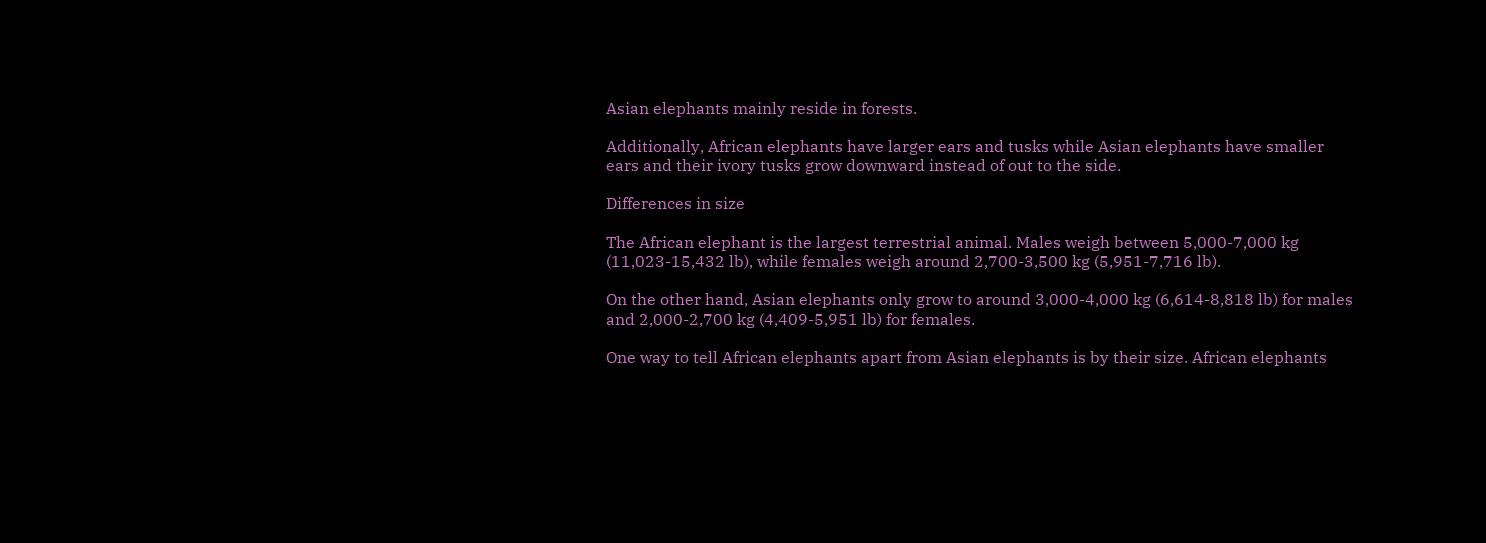Asian elephants mainly reside in forests.

Additionally, African elephants have larger ears and tusks while Asian elephants have smaller ears and their ivory tusks grow downward instead of out to the side.

Differences in size

The African elephant is the largest terrestrial animal. Males weigh between 5,000-7,000 kg (11,023-15,432 lb), while females weigh around 2,700-3,500 kg (5,951-7,716 lb).

On the other hand, Asian elephants only grow to around 3,000-4,000 kg (6,614-8,818 lb) for males and 2,000-2,700 kg (4,409-5,951 lb) for females.

One way to tell African elephants apart from Asian elephants is by their size. African elephants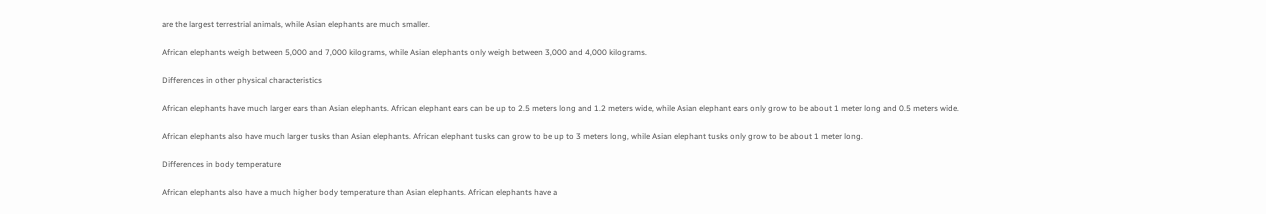are the largest terrestrial animals, while Asian elephants are much smaller.

African elephants weigh between 5,000 and 7,000 kilograms, while Asian elephants only weigh between 3,000 and 4,000 kilograms.

Differences in other physical characteristics

African elephants have much larger ears than Asian elephants. African elephant ears can be up to 2.5 meters long and 1.2 meters wide, while Asian elephant ears only grow to be about 1 meter long and 0.5 meters wide.

African elephants also have much larger tusks than Asian elephants. African elephant tusks can grow to be up to 3 meters long, while Asian elephant tusks only grow to be about 1 meter long.

Differences in body temperature

African elephants also have a much higher body temperature than Asian elephants. African elephants have a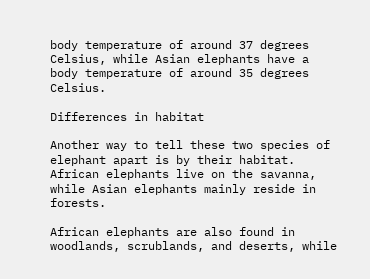body temperature of around 37 degrees Celsius, while Asian elephants have a body temperature of around 35 degrees Celsius.

Differences in habitat

Another way to tell these two species of elephant apart is by their habitat. African elephants live on the savanna, while Asian elephants mainly reside in forests.

African elephants are also found in woodlands, scrublands, and deserts, while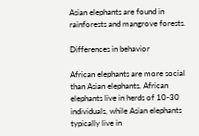Asian elephants are found in rainforests and mangrove forests.

Differences in behavior

African elephants are more social than Asian elephants. African elephants live in herds of 10-30 individuals, while Asian elephants typically live in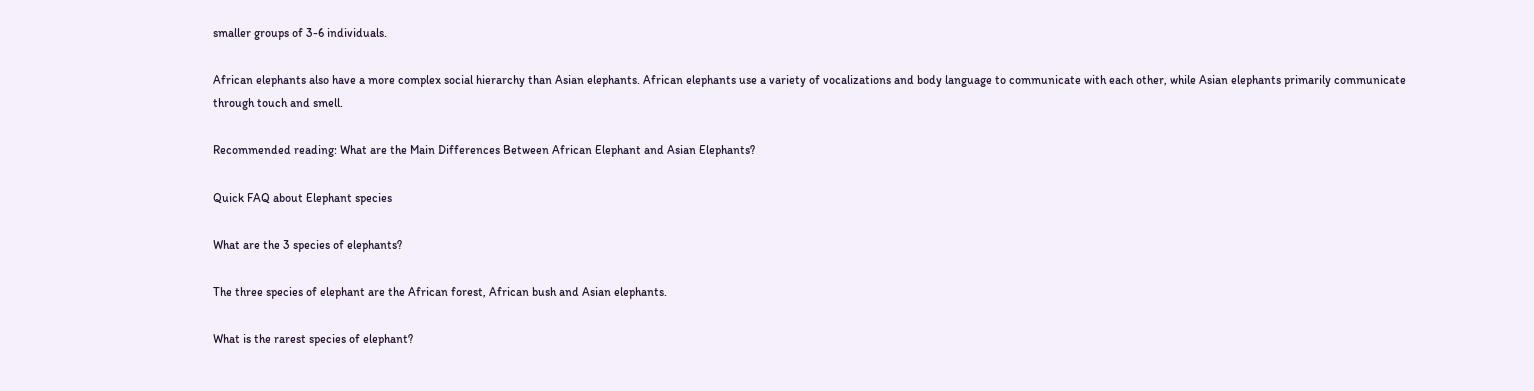smaller groups of 3-6 individuals.

African elephants also have a more complex social hierarchy than Asian elephants. African elephants use a variety of vocalizations and body language to communicate with each other, while Asian elephants primarily communicate through touch and smell.

Recommended reading: What are the Main Differences Between African Elephant and Asian Elephants?

Quick FAQ about Elephant species

What are the 3 species of elephants?

The three species of elephant are the African forest, African bush and Asian elephants.

What is the rarest species of elephant?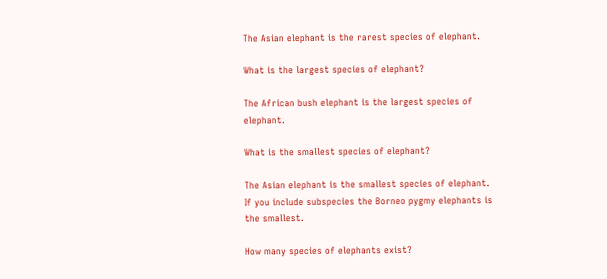The Asian elephant is the rarest species of elephant.

What is the largest species of elephant?

The African bush elephant is the largest species of elephant.

What is the smallest species of elephant?

The Asian elephant is the smallest species of elephant. If you include subspecies the Borneo pygmy elephants is the smallest.

How many species of elephants exist?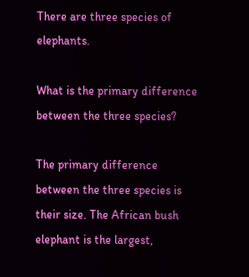There are three species of elephants.

What is the primary difference between the three species?

The primary difference between the three species is their size. The African bush elephant is the largest,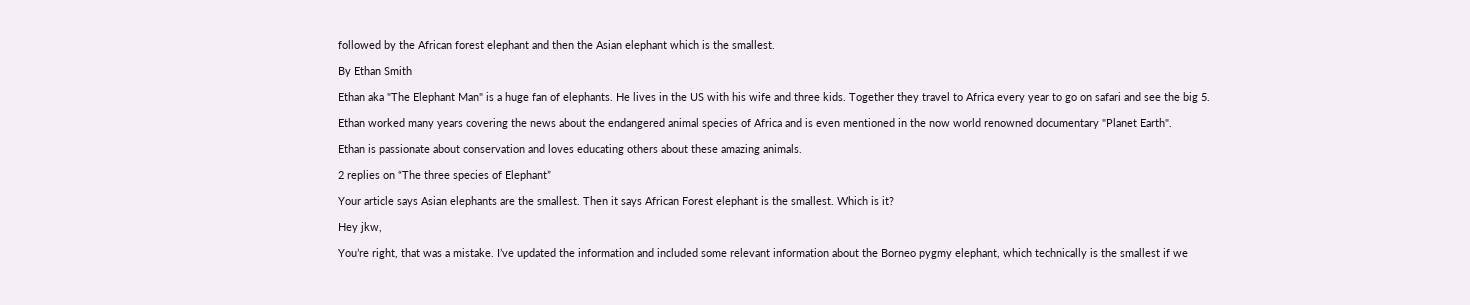followed by the African forest elephant and then the Asian elephant which is the smallest.

By Ethan Smith

Ethan aka "The Elephant Man" is a huge fan of elephants. He lives in the US with his wife and three kids. Together they travel to Africa every year to go on safari and see the big 5.

Ethan worked many years covering the news about the endangered animal species of Africa and is even mentioned in the now world renowned documentary "Planet Earth".

Ethan is passionate about conservation and loves educating others about these amazing animals.

2 replies on “The three species of Elephant”

Your article says Asian elephants are the smallest. Then it says African Forest elephant is the smallest. Which is it?

Hey jkw,

You’re right, that was a mistake. I’ve updated the information and included some relevant information about the Borneo pygmy elephant, which technically is the smallest if we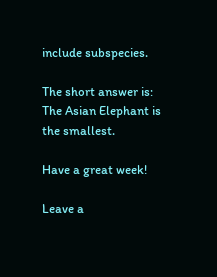include subspecies.

The short answer is: The Asian Elephant is the smallest.

Have a great week!

Leave a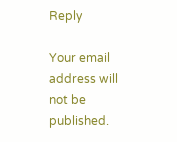Reply

Your email address will not be published.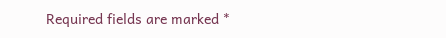Required fields are marked *